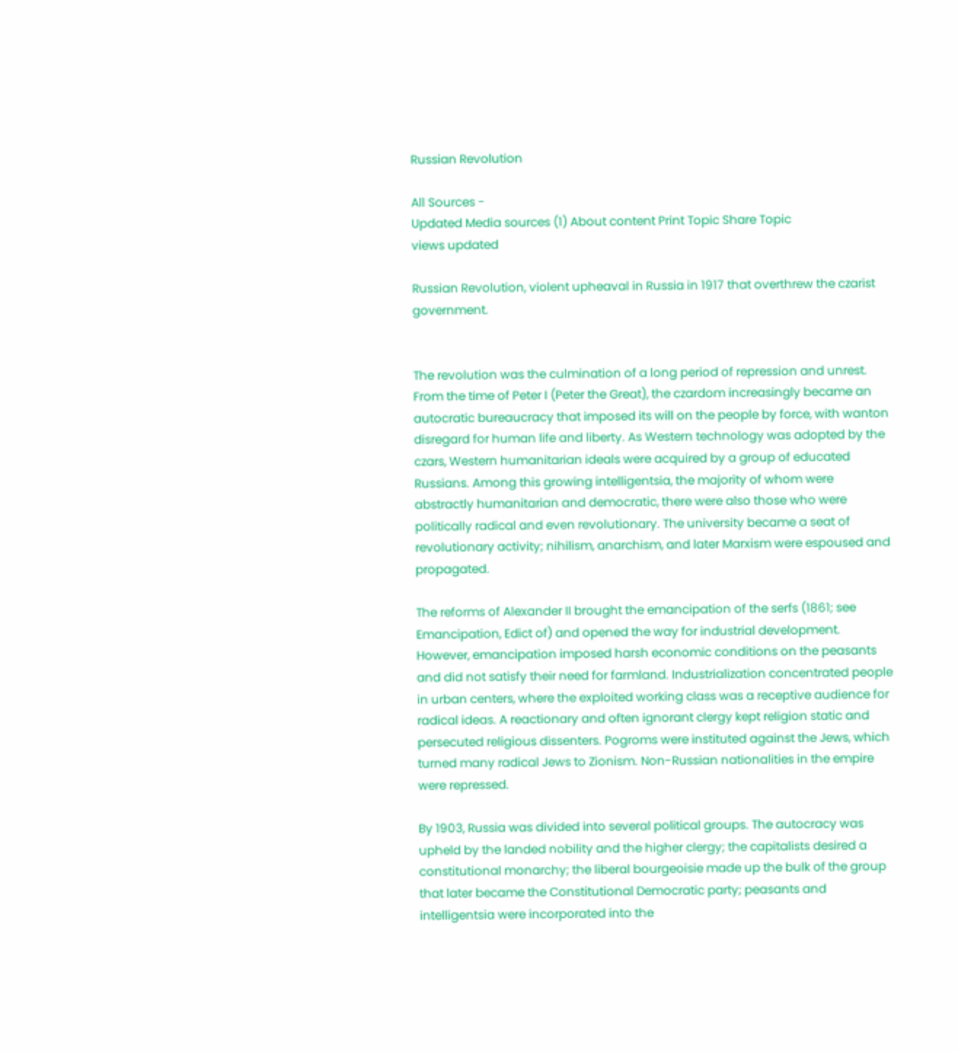Russian Revolution

All Sources -
Updated Media sources (1) About content Print Topic Share Topic
views updated

Russian Revolution, violent upheaval in Russia in 1917 that overthrew the czarist government.


The revolution was the culmination of a long period of repression and unrest. From the time of Peter I (Peter the Great), the czardom increasingly became an autocratic bureaucracy that imposed its will on the people by force, with wanton disregard for human life and liberty. As Western technology was adopted by the czars, Western humanitarian ideals were acquired by a group of educated Russians. Among this growing intelligentsia, the majority of whom were abstractly humanitarian and democratic, there were also those who were politically radical and even revolutionary. The university became a seat of revolutionary activity; nihilism, anarchism, and later Marxism were espoused and propagated.

The reforms of Alexander II brought the emancipation of the serfs (1861; see Emancipation, Edict of) and opened the way for industrial development. However, emancipation imposed harsh economic conditions on the peasants and did not satisfy their need for farmland. Industrialization concentrated people in urban centers, where the exploited working class was a receptive audience for radical ideas. A reactionary and often ignorant clergy kept religion static and persecuted religious dissenters. Pogroms were instituted against the Jews, which turned many radical Jews to Zionism. Non-Russian nationalities in the empire were repressed.

By 1903, Russia was divided into several political groups. The autocracy was upheld by the landed nobility and the higher clergy; the capitalists desired a constitutional monarchy; the liberal bourgeoisie made up the bulk of the group that later became the Constitutional Democratic party; peasants and intelligentsia were incorporated into the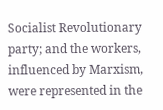Socialist Revolutionary party; and the workers, influenced by Marxism, were represented in the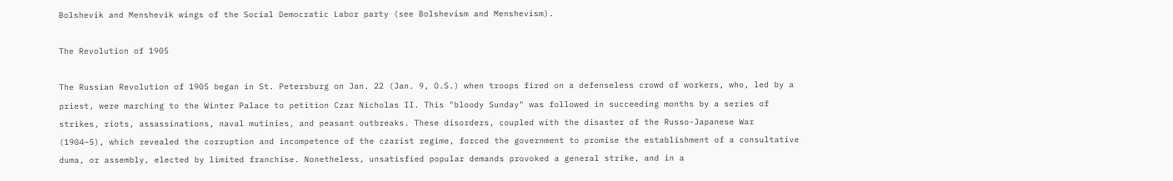Bolshevik and Menshevik wings of the Social Democratic Labor party (see Bolshevism and Menshevism).

The Revolution of 1905

The Russian Revolution of 1905 began in St. Petersburg on Jan. 22 (Jan. 9, O.S.) when troops fired on a defenseless crowd of workers, who, led by a priest, were marching to the Winter Palace to petition Czar Nicholas II. This "bloody Sunday" was followed in succeeding months by a series of strikes, riots, assassinations, naval mutinies, and peasant outbreaks. These disorders, coupled with the disaster of the Russo-Japanese War (1904–5), which revealed the corruption and incompetence of the czarist regime, forced the government to promise the establishment of a consultative duma, or assembly, elected by limited franchise. Nonetheless, unsatisfied popular demands provoked a general strike, and in a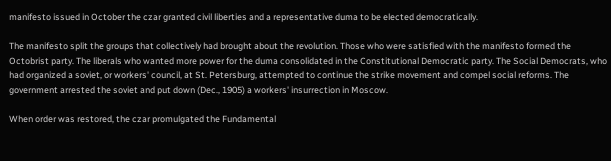manifesto issued in October the czar granted civil liberties and a representative duma to be elected democratically.

The manifesto split the groups that collectively had brought about the revolution. Those who were satisfied with the manifesto formed the Octobrist party. The liberals who wanted more power for the duma consolidated in the Constitutional Democratic party. The Social Democrats, who had organized a soviet, or workers' council, at St. Petersburg, attempted to continue the strike movement and compel social reforms. The government arrested the soviet and put down (Dec., 1905) a workers' insurrection in Moscow.

When order was restored, the czar promulgated the Fundamental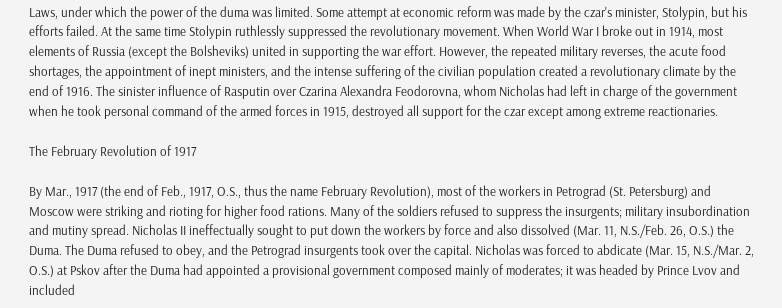Laws, under which the power of the duma was limited. Some attempt at economic reform was made by the czar's minister, Stolypin, but his efforts failed. At the same time Stolypin ruthlessly suppressed the revolutionary movement. When World War I broke out in 1914, most elements of Russia (except the Bolsheviks) united in supporting the war effort. However, the repeated military reverses, the acute food shortages, the appointment of inept ministers, and the intense suffering of the civilian population created a revolutionary climate by the end of 1916. The sinister influence of Rasputin over Czarina Alexandra Feodorovna, whom Nicholas had left in charge of the government when he took personal command of the armed forces in 1915, destroyed all support for the czar except among extreme reactionaries.

The February Revolution of 1917

By Mar., 1917 (the end of Feb., 1917, O.S., thus the name February Revolution), most of the workers in Petrograd (St. Petersburg) and Moscow were striking and rioting for higher food rations. Many of the soldiers refused to suppress the insurgents; military insubordination and mutiny spread. Nicholas II ineffectually sought to put down the workers by force and also dissolved (Mar. 11, N.S./Feb. 26, O.S.) the Duma. The Duma refused to obey, and the Petrograd insurgents took over the capital. Nicholas was forced to abdicate (Mar. 15, N.S./Mar. 2, O.S.) at Pskov after the Duma had appointed a provisional government composed mainly of moderates; it was headed by Prince Lvov and included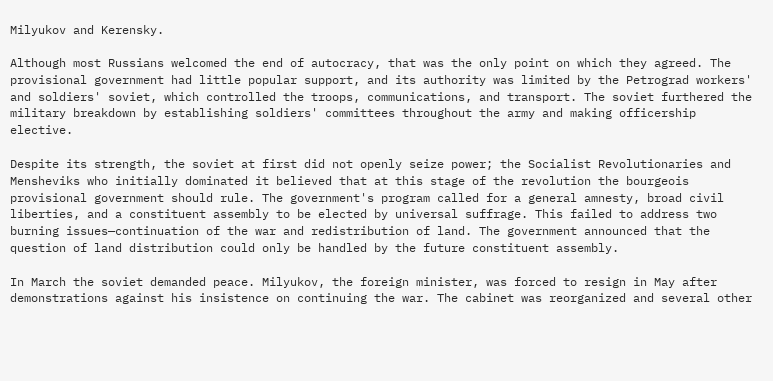Milyukov and Kerensky.

Although most Russians welcomed the end of autocracy, that was the only point on which they agreed. The provisional government had little popular support, and its authority was limited by the Petrograd workers' and soldiers' soviet, which controlled the troops, communications, and transport. The soviet furthered the military breakdown by establishing soldiers' committees throughout the army and making officership elective.

Despite its strength, the soviet at first did not openly seize power; the Socialist Revolutionaries and Mensheviks who initially dominated it believed that at this stage of the revolution the bourgeois provisional government should rule. The government's program called for a general amnesty, broad civil liberties, and a constituent assembly to be elected by universal suffrage. This failed to address two burning issues—continuation of the war and redistribution of land. The government announced that the question of land distribution could only be handled by the future constituent assembly.

In March the soviet demanded peace. Milyukov, the foreign minister, was forced to resign in May after demonstrations against his insistence on continuing the war. The cabinet was reorganized and several other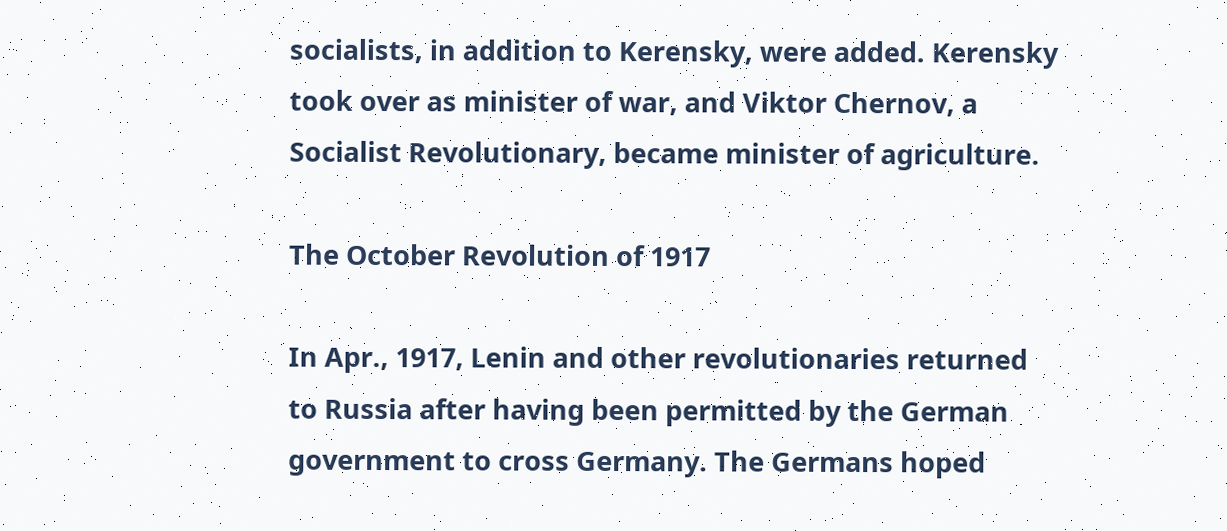socialists, in addition to Kerensky, were added. Kerensky took over as minister of war, and Viktor Chernov, a Socialist Revolutionary, became minister of agriculture.

The October Revolution of 1917

In Apr., 1917, Lenin and other revolutionaries returned to Russia after having been permitted by the German government to cross Germany. The Germans hoped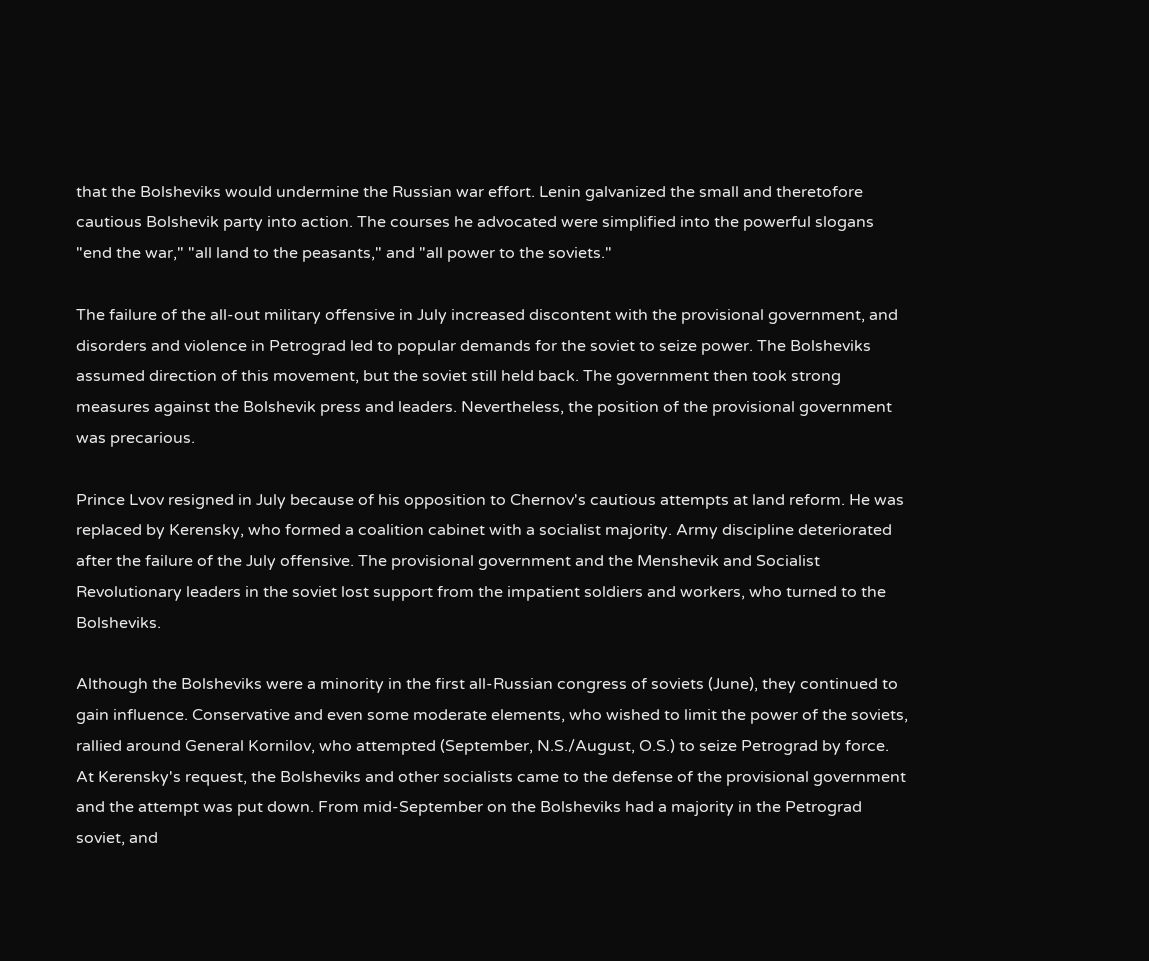that the Bolsheviks would undermine the Russian war effort. Lenin galvanized the small and theretofore cautious Bolshevik party into action. The courses he advocated were simplified into the powerful slogans "end the war," "all land to the peasants," and "all power to the soviets."

The failure of the all-out military offensive in July increased discontent with the provisional government, and disorders and violence in Petrograd led to popular demands for the soviet to seize power. The Bolsheviks assumed direction of this movement, but the soviet still held back. The government then took strong measures against the Bolshevik press and leaders. Nevertheless, the position of the provisional government was precarious.

Prince Lvov resigned in July because of his opposition to Chernov's cautious attempts at land reform. He was replaced by Kerensky, who formed a coalition cabinet with a socialist majority. Army discipline deteriorated after the failure of the July offensive. The provisional government and the Menshevik and Socialist Revolutionary leaders in the soviet lost support from the impatient soldiers and workers, who turned to the Bolsheviks.

Although the Bolsheviks were a minority in the first all-Russian congress of soviets (June), they continued to gain influence. Conservative and even some moderate elements, who wished to limit the power of the soviets, rallied around General Kornilov, who attempted (September, N.S./August, O.S.) to seize Petrograd by force. At Kerensky's request, the Bolsheviks and other socialists came to the defense of the provisional government and the attempt was put down. From mid-September on the Bolsheviks had a majority in the Petrograd soviet, and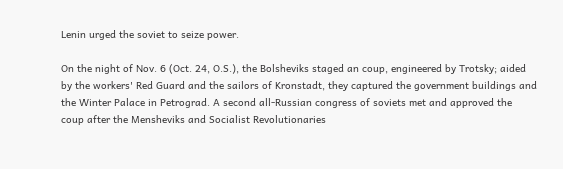Lenin urged the soviet to seize power.

On the night of Nov. 6 (Oct. 24, O.S.), the Bolsheviks staged an coup, engineered by Trotsky; aided by the workers' Red Guard and the sailors of Kronstadt, they captured the government buildings and the Winter Palace in Petrograd. A second all-Russian congress of soviets met and approved the coup after the Mensheviks and Socialist Revolutionaries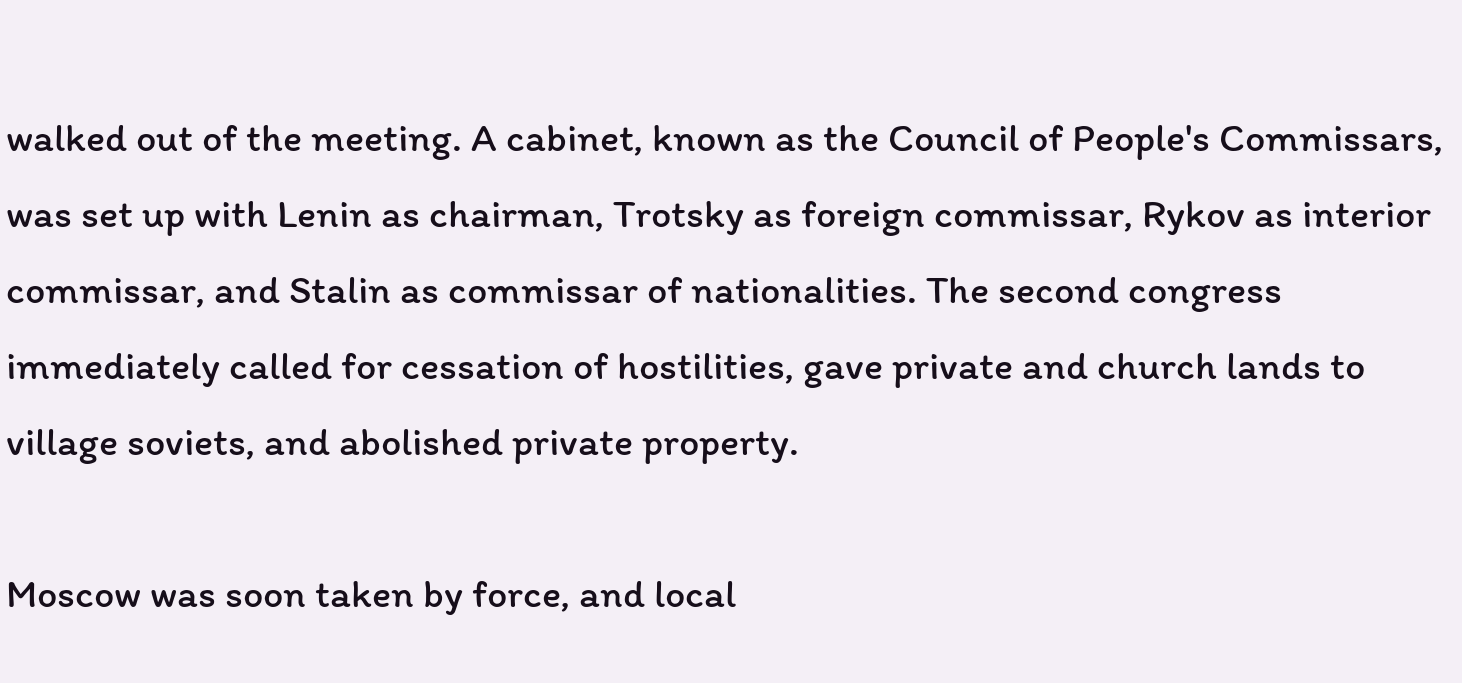walked out of the meeting. A cabinet, known as the Council of People's Commissars, was set up with Lenin as chairman, Trotsky as foreign commissar, Rykov as interior commissar, and Stalin as commissar of nationalities. The second congress immediately called for cessation of hostilities, gave private and church lands to village soviets, and abolished private property.

Moscow was soon taken by force, and local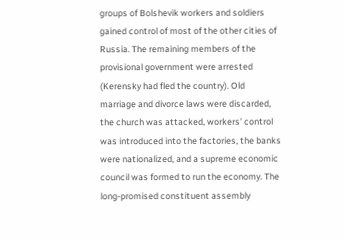groups of Bolshevik workers and soldiers gained control of most of the other cities of Russia. The remaining members of the provisional government were arrested (Kerensky had fled the country). Old marriage and divorce laws were discarded, the church was attacked, workers' control was introduced into the factories, the banks were nationalized, and a supreme economic council was formed to run the economy. The long-promised constituent assembly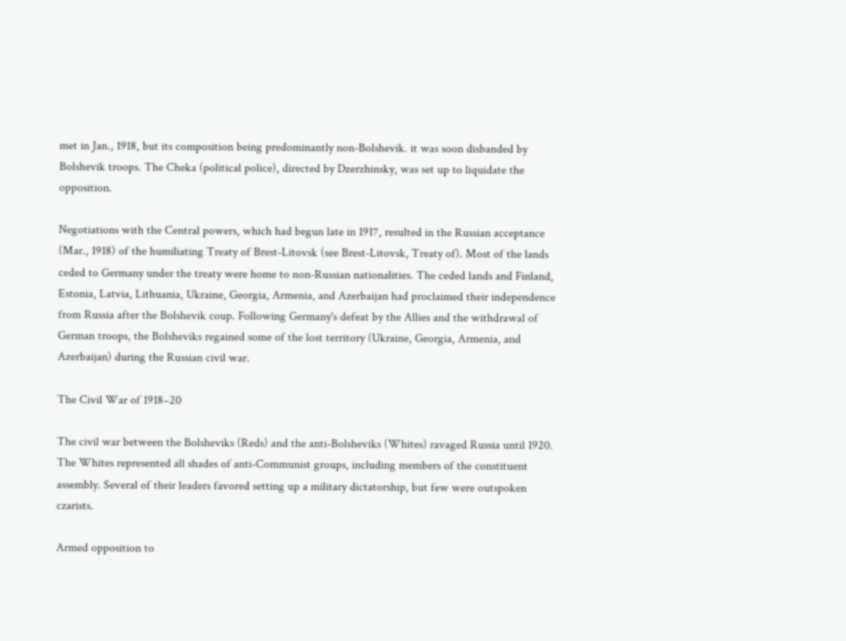met in Jan., 1918, but its composition being predominantly non-Bolshevik. it was soon disbanded by Bolshevik troops. The Cheka (political police), directed by Dzerzhinsky, was set up to liquidate the opposition.

Negotiations with the Central powers, which had begun late in 1917, resulted in the Russian acceptance (Mar., 1918) of the humiliating Treaty of Brest-Litovsk (see Brest-Litovsk, Treaty of). Most of the lands ceded to Germany under the treaty were home to non-Russian nationalities. The ceded lands and Finland, Estonia, Latvia, Lithuania, Ukraine, Georgia, Armenia, and Azerbaijan had proclaimed their independence from Russia after the Bolshevik coup. Following Germany's defeat by the Allies and the withdrawal of German troops, the Bolsheviks regained some of the lost territory (Ukraine, Georgia, Armenia, and Azerbaijan) during the Russian civil war.

The Civil War of 1918–20

The civil war between the Bolsheviks (Reds) and the anti-Bolsheviks (Whites) ravaged Russia until 1920. The Whites represented all shades of anti-Communist groups, including members of the constituent assembly. Several of their leaders favored setting up a military dictatorship, but few were outspoken czarists.

Armed opposition to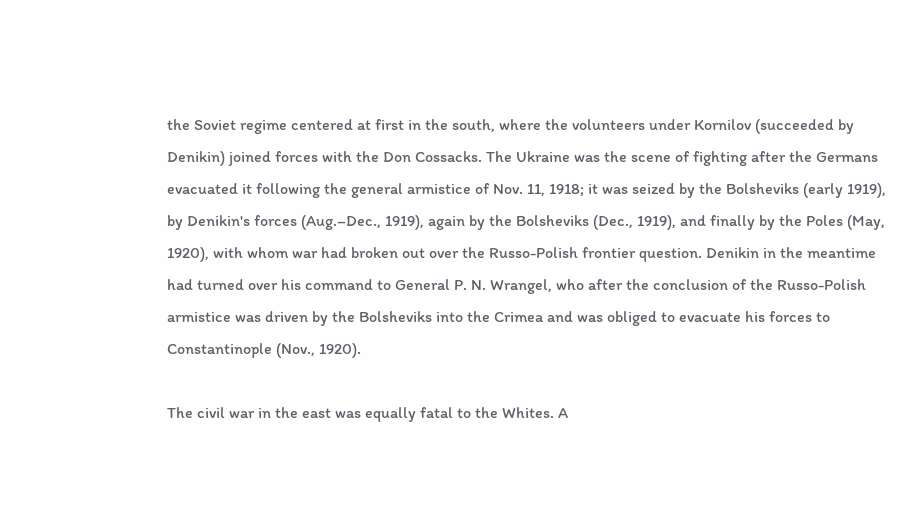the Soviet regime centered at first in the south, where the volunteers under Kornilov (succeeded by Denikin) joined forces with the Don Cossacks. The Ukraine was the scene of fighting after the Germans evacuated it following the general armistice of Nov. 11, 1918; it was seized by the Bolsheviks (early 1919), by Denikin's forces (Aug.–Dec., 1919), again by the Bolsheviks (Dec., 1919), and finally by the Poles (May, 1920), with whom war had broken out over the Russo-Polish frontier question. Denikin in the meantime had turned over his command to General P. N. Wrangel, who after the conclusion of the Russo-Polish armistice was driven by the Bolsheviks into the Crimea and was obliged to evacuate his forces to Constantinople (Nov., 1920).

The civil war in the east was equally fatal to the Whites. A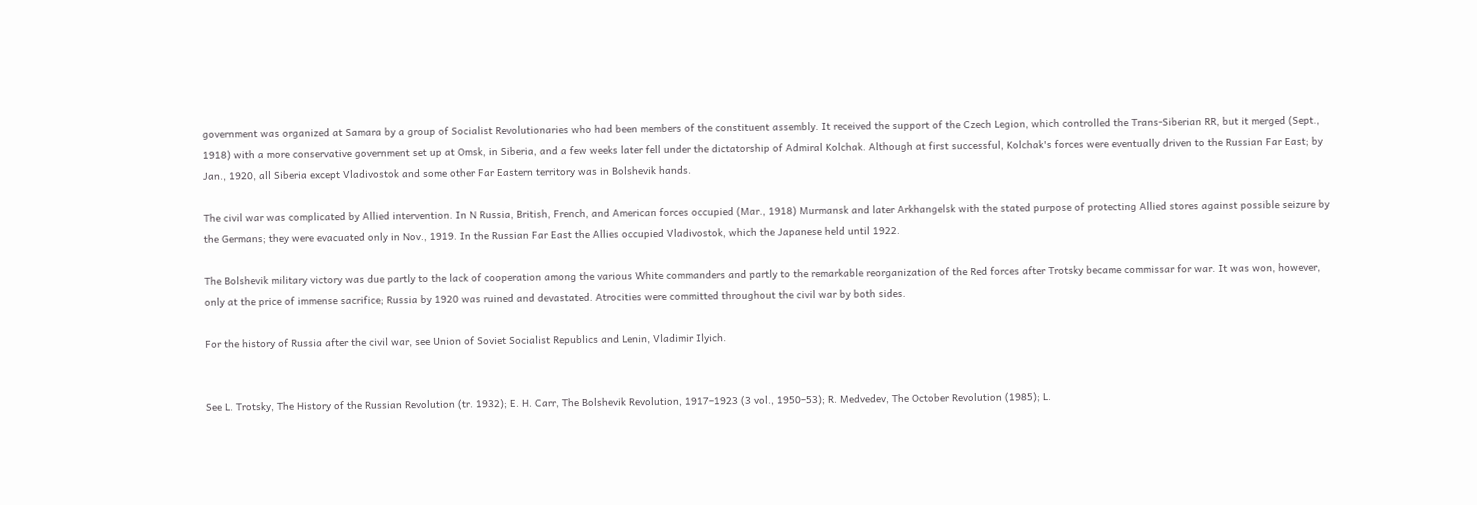government was organized at Samara by a group of Socialist Revolutionaries who had been members of the constituent assembly. It received the support of the Czech Legion, which controlled the Trans-Siberian RR, but it merged (Sept., 1918) with a more conservative government set up at Omsk, in Siberia, and a few weeks later fell under the dictatorship of Admiral Kolchak. Although at first successful, Kolchak's forces were eventually driven to the Russian Far East; by Jan., 1920, all Siberia except Vladivostok and some other Far Eastern territory was in Bolshevik hands.

The civil war was complicated by Allied intervention. In N Russia, British, French, and American forces occupied (Mar., 1918) Murmansk and later Arkhangelsk with the stated purpose of protecting Allied stores against possible seizure by the Germans; they were evacuated only in Nov., 1919. In the Russian Far East the Allies occupied Vladivostok, which the Japanese held until 1922.

The Bolshevik military victory was due partly to the lack of cooperation among the various White commanders and partly to the remarkable reorganization of the Red forces after Trotsky became commissar for war. It was won, however, only at the price of immense sacrifice; Russia by 1920 was ruined and devastated. Atrocities were committed throughout the civil war by both sides.

For the history of Russia after the civil war, see Union of Soviet Socialist Republics and Lenin, Vladimir Ilyich.


See L. Trotsky, The History of the Russian Revolution (tr. 1932); E. H. Carr, The Bolshevik Revolution, 1917–1923 (3 vol., 1950–53); R. Medvedev, The October Revolution (1985); L.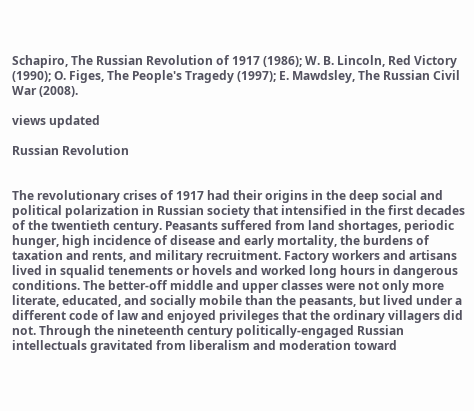Schapiro, The Russian Revolution of 1917 (1986); W. B. Lincoln, Red Victory (1990); O. Figes, The People's Tragedy (1997); E. Mawdsley, The Russian Civil War (2008).

views updated

Russian Revolution


The revolutionary crises of 1917 had their origins in the deep social and political polarization in Russian society that intensified in the first decades of the twentieth century. Peasants suffered from land shortages, periodic hunger, high incidence of disease and early mortality, the burdens of taxation and rents, and military recruitment. Factory workers and artisans lived in squalid tenements or hovels and worked long hours in dangerous conditions. The better-off middle and upper classes were not only more literate, educated, and socially mobile than the peasants, but lived under a different code of law and enjoyed privileges that the ordinary villagers did not. Through the nineteenth century politically-engaged Russian intellectuals gravitated from liberalism and moderation toward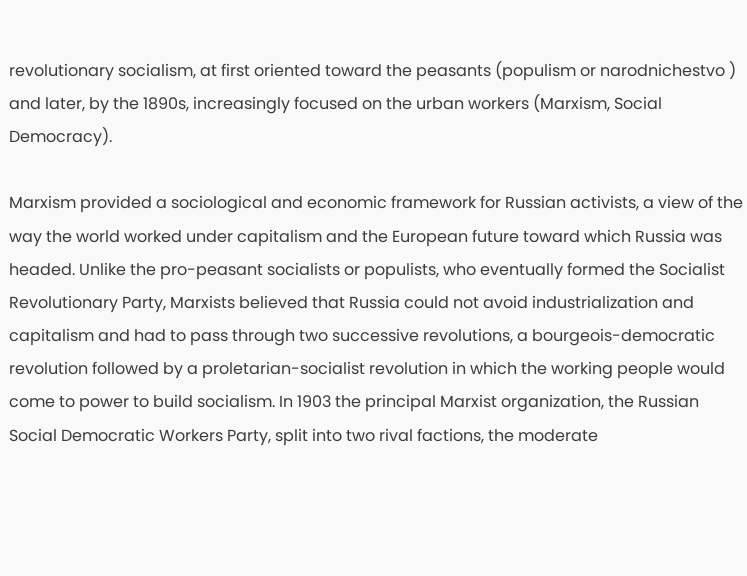revolutionary socialism, at first oriented toward the peasants (populism or narodnichestvo ) and later, by the 1890s, increasingly focused on the urban workers (Marxism, Social Democracy).

Marxism provided a sociological and economic framework for Russian activists, a view of the way the world worked under capitalism and the European future toward which Russia was headed. Unlike the pro-peasant socialists or populists, who eventually formed the Socialist Revolutionary Party, Marxists believed that Russia could not avoid industrialization and capitalism and had to pass through two successive revolutions, a bourgeois-democratic revolution followed by a proletarian-socialist revolution in which the working people would come to power to build socialism. In 1903 the principal Marxist organization, the Russian Social Democratic Workers Party, split into two rival factions, the moderate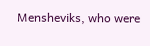Mensheviks, who were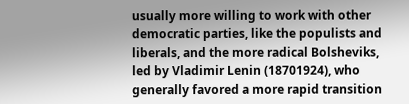usually more willing to work with other democratic parties, like the populists and liberals, and the more radical Bolsheviks, led by Vladimir Lenin (18701924), who generally favored a more rapid transition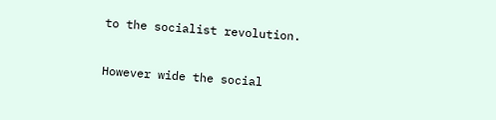to the socialist revolution.

However wide the social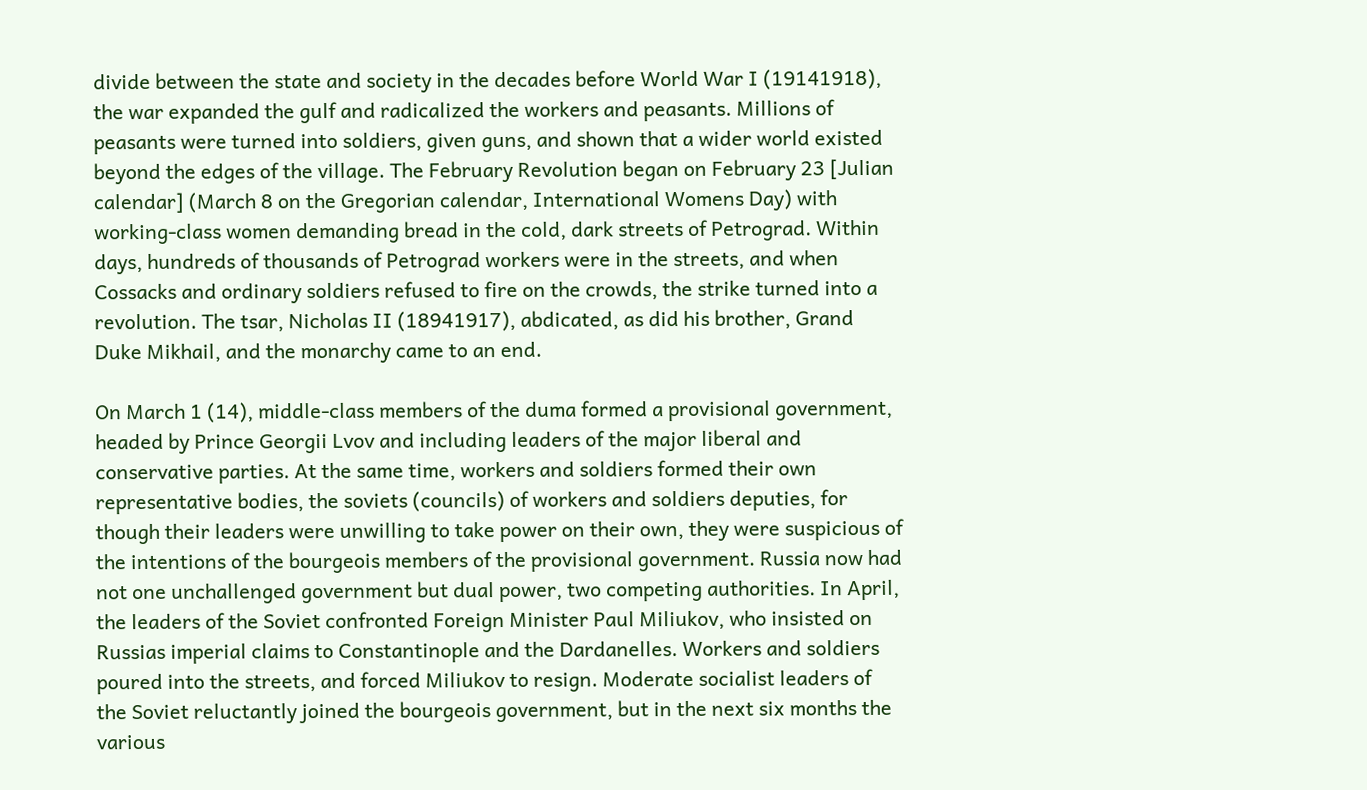divide between the state and society in the decades before World War I (19141918), the war expanded the gulf and radicalized the workers and peasants. Millions of peasants were turned into soldiers, given guns, and shown that a wider world existed beyond the edges of the village. The February Revolution began on February 23 [Julian calendar] (March 8 on the Gregorian calendar, International Womens Day) with working-class women demanding bread in the cold, dark streets of Petrograd. Within days, hundreds of thousands of Petrograd workers were in the streets, and when Cossacks and ordinary soldiers refused to fire on the crowds, the strike turned into a revolution. The tsar, Nicholas II (18941917), abdicated, as did his brother, Grand Duke Mikhail, and the monarchy came to an end.

On March 1 (14), middle-class members of the duma formed a provisional government, headed by Prince Georgii Lvov and including leaders of the major liberal and conservative parties. At the same time, workers and soldiers formed their own representative bodies, the soviets (councils) of workers and soldiers deputies, for though their leaders were unwilling to take power on their own, they were suspicious of the intentions of the bourgeois members of the provisional government. Russia now had not one unchallenged government but dual power, two competing authorities. In April, the leaders of the Soviet confronted Foreign Minister Paul Miliukov, who insisted on Russias imperial claims to Constantinople and the Dardanelles. Workers and soldiers poured into the streets, and forced Miliukov to resign. Moderate socialist leaders of the Soviet reluctantly joined the bourgeois government, but in the next six months the various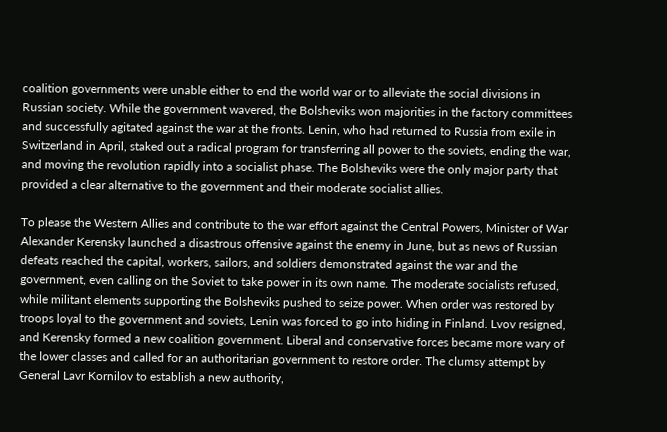coalition governments were unable either to end the world war or to alleviate the social divisions in Russian society. While the government wavered, the Bolsheviks won majorities in the factory committees and successfully agitated against the war at the fronts. Lenin, who had returned to Russia from exile in Switzerland in April, staked out a radical program for transferring all power to the soviets, ending the war, and moving the revolution rapidly into a socialist phase. The Bolsheviks were the only major party that provided a clear alternative to the government and their moderate socialist allies.

To please the Western Allies and contribute to the war effort against the Central Powers, Minister of War Alexander Kerensky launched a disastrous offensive against the enemy in June, but as news of Russian defeats reached the capital, workers, sailors, and soldiers demonstrated against the war and the government, even calling on the Soviet to take power in its own name. The moderate socialists refused, while militant elements supporting the Bolsheviks pushed to seize power. When order was restored by troops loyal to the government and soviets, Lenin was forced to go into hiding in Finland. Lvov resigned, and Kerensky formed a new coalition government. Liberal and conservative forces became more wary of the lower classes and called for an authoritarian government to restore order. The clumsy attempt by General Lavr Kornilov to establish a new authority,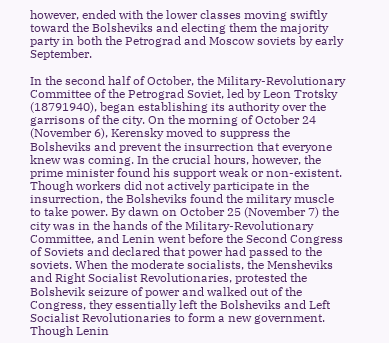however, ended with the lower classes moving swiftly toward the Bolsheviks and electing them the majority party in both the Petrograd and Moscow soviets by early September.

In the second half of October, the Military-Revolutionary Committee of the Petrograd Soviet, led by Leon Trotsky (18791940), began establishing its authority over the garrisons of the city. On the morning of October 24 (November 6), Kerensky moved to suppress the Bolsheviks and prevent the insurrection that everyone knew was coming. In the crucial hours, however, the prime minister found his support weak or non-existent. Though workers did not actively participate in the insurrection, the Bolsheviks found the military muscle to take power. By dawn on October 25 (November 7) the city was in the hands of the Military-Revolutionary Committee, and Lenin went before the Second Congress of Soviets and declared that power had passed to the soviets. When the moderate socialists, the Mensheviks and Right Socialist Revolutionaries, protested the Bolshevik seizure of power and walked out of the Congress, they essentially left the Bolsheviks and Left Socialist Revolutionaries to form a new government. Though Lenin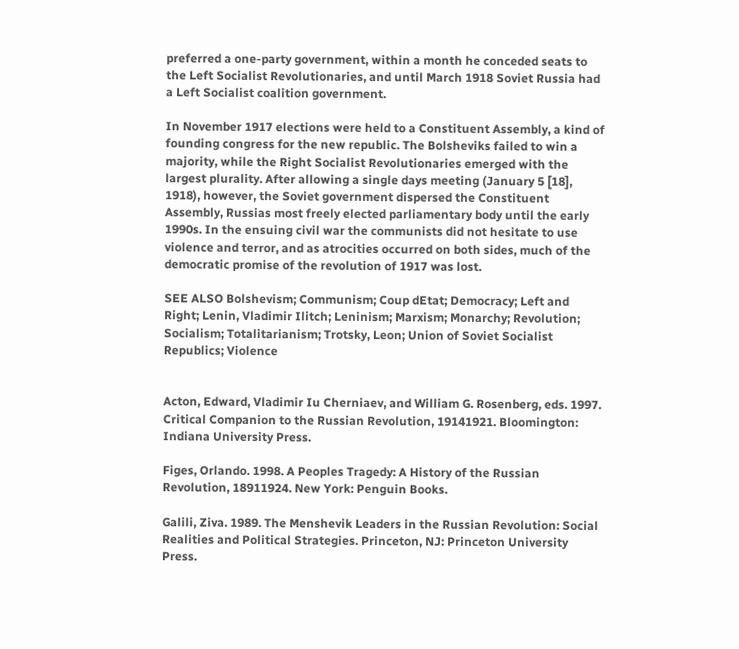preferred a one-party government, within a month he conceded seats to the Left Socialist Revolutionaries, and until March 1918 Soviet Russia had a Left Socialist coalition government.

In November 1917 elections were held to a Constituent Assembly, a kind of founding congress for the new republic. The Bolsheviks failed to win a majority, while the Right Socialist Revolutionaries emerged with the largest plurality. After allowing a single days meeting (January 5 [18], 1918), however, the Soviet government dispersed the Constituent Assembly, Russias most freely elected parliamentary body until the early 1990s. In the ensuing civil war the communists did not hesitate to use violence and terror, and as atrocities occurred on both sides, much of the democratic promise of the revolution of 1917 was lost.

SEE ALSO Bolshevism; Communism; Coup dEtat; Democracy; Left and Right; Lenin, Vladimir Ilitch; Leninism; Marxism; Monarchy; Revolution; Socialism; Totalitarianism; Trotsky, Leon; Union of Soviet Socialist Republics; Violence


Acton, Edward, Vladimir Iu Cherniaev, and William G. Rosenberg, eds. 1997. Critical Companion to the Russian Revolution, 19141921. Bloomington: Indiana University Press.

Figes, Orlando. 1998. A Peoples Tragedy: A History of the Russian Revolution, 18911924. New York: Penguin Books.

Galili, Ziva. 1989. The Menshevik Leaders in the Russian Revolution: Social Realities and Political Strategies. Princeton, NJ: Princeton University Press.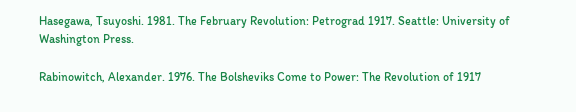Hasegawa, Tsuyoshi. 1981. The February Revolution: Petrograd 1917. Seattle: University of Washington Press.

Rabinowitch, Alexander. 1976. The Bolsheviks Come to Power: The Revolution of 1917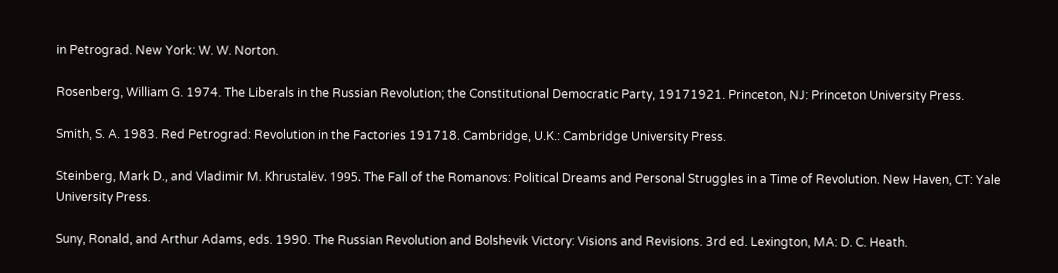in Petrograd. New York: W. W. Norton.

Rosenberg, William G. 1974. The Liberals in the Russian Revolution; the Constitutional Democratic Party, 19171921. Princeton, NJ: Princeton University Press.

Smith, S. A. 1983. Red Petrograd: Revolution in the Factories 191718. Cambridge, U.K.: Cambridge University Press.

Steinberg, Mark D., and Vladimir M. Khrustalëv. 1995. The Fall of the Romanovs: Political Dreams and Personal Struggles in a Time of Revolution. New Haven, CT: Yale University Press.

Suny, Ronald, and Arthur Adams, eds. 1990. The Russian Revolution and Bolshevik Victory: Visions and Revisions. 3rd ed. Lexington, MA: D. C. Heath.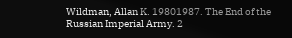Wildman, Allan K. 19801987. The End of the Russian Imperial Army. 2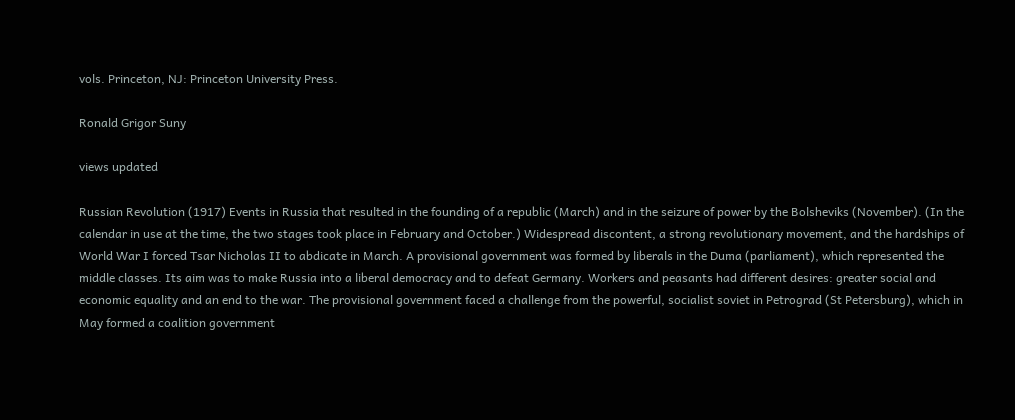vols. Princeton, NJ: Princeton University Press.

Ronald Grigor Suny

views updated

Russian Revolution (1917) Events in Russia that resulted in the founding of a republic (March) and in the seizure of power by the Bolsheviks (November). (In the calendar in use at the time, the two stages took place in February and October.) Widespread discontent, a strong revolutionary movement, and the hardships of World War I forced Tsar Nicholas II to abdicate in March. A provisional government was formed by liberals in the Duma (parliament), which represented the middle classes. Its aim was to make Russia into a liberal democracy and to defeat Germany. Workers and peasants had different desires: greater social and economic equality and an end to the war. The provisional government faced a challenge from the powerful, socialist soviet in Petrograd (St Petersburg), which in May formed a coalition government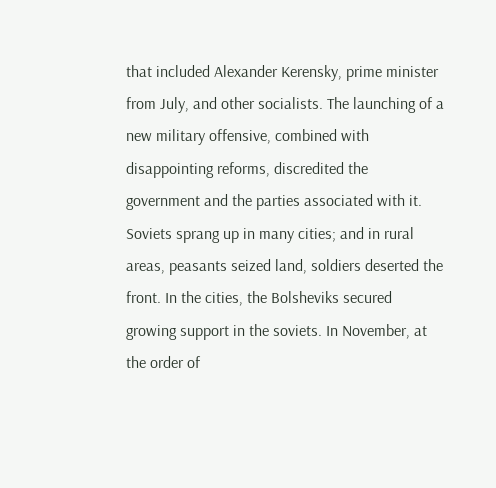that included Alexander Kerensky, prime minister from July, and other socialists. The launching of a new military offensive, combined with disappointing reforms, discredited the government and the parties associated with it. Soviets sprang up in many cities; and in rural areas, peasants seized land, soldiers deserted the front. In the cities, the Bolsheviks secured growing support in the soviets. In November, at the order of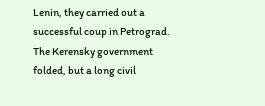Lenin, they carried out a successful coup in Petrograd. The Kerensky government folded, but a long civil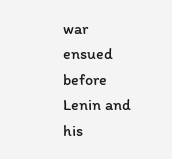war ensued before Lenin and his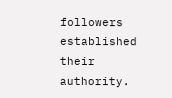followers established their authority.